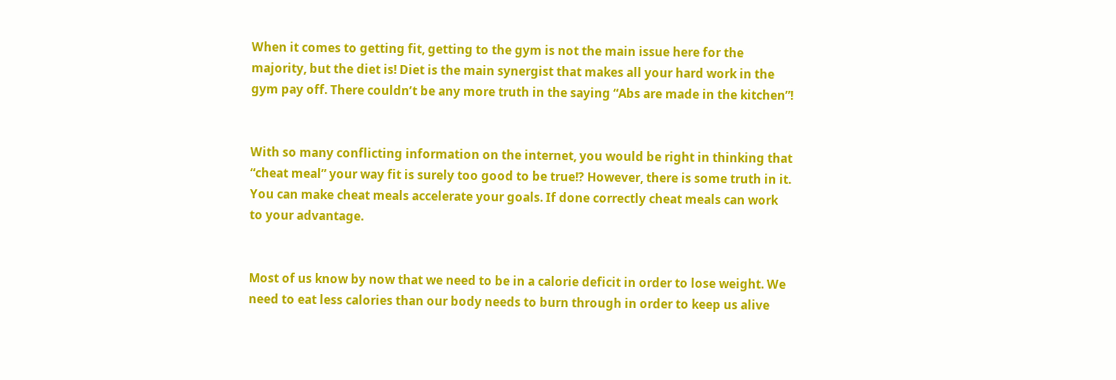When it comes to getting fit, getting to the gym is not the main issue here for the majority, but the diet is! Diet is the main synergist that makes all your hard work in the gym pay off. There couldn’t be any more truth in the saying “Abs are made in the kitchen”!


With so many conflicting information on the internet, you would be right in thinking that “cheat meal” your way fit is surely too good to be true!? However, there is some truth in it. You can make cheat meals accelerate your goals. If done correctly cheat meals can work to your advantage.


Most of us know by now that we need to be in a calorie deficit in order to lose weight. We need to eat less calories than our body needs to burn through in order to keep us alive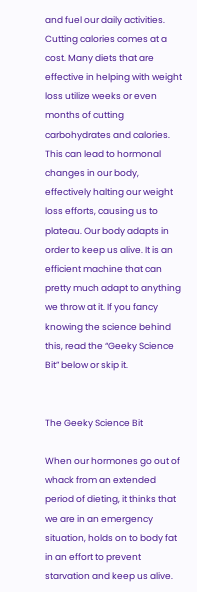and fuel our daily activities. Cutting calories comes at a cost. Many diets that are effective in helping with weight loss utilize weeks or even months of cutting carbohydrates and calories. This can lead to hormonal changes in our body, effectively halting our weight loss efforts, causing us to plateau. Our body adapts in order to keep us alive. It is an efficient machine that can pretty much adapt to anything we throw at it. If you fancy knowing the science behind this, read the “Geeky Science Bit” below or skip it.


The Geeky Science Bit

When our hormones go out of whack from an extended period of dieting, it thinks that we are in an emergency situation, holds on to body fat in an effort to prevent starvation and keep us alive.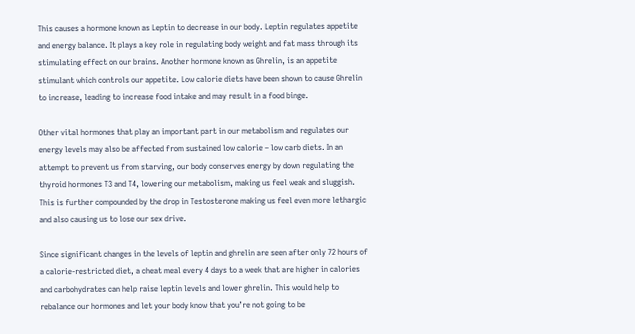This causes a hormone known as Leptin to decrease in our body. Leptin regulates appetite and energy balance. It plays a key role in regulating body weight and fat mass through its stimulating effect on our brains. Another hormone known as Ghrelin, is an appetite stimulant which controls our appetite. Low calorie diets have been shown to cause Ghrelin to increase, leading to increase food intake and may result in a food binge.

Other vital hormones that play an important part in our metabolism and regulates our energy levels may also be affected from sustained low calorie – low carb diets. In an attempt to prevent us from starving, our body conserves energy by down regulating the thyroid hormones T3 and T4, lowering our metabolism, making us feel weak and sluggish. This is further compounded by the drop in Testosterone making us feel even more lethargic and also causing us to lose our sex drive.

Since significant changes in the levels of leptin and ghrelin are seen after only 72 hours of a calorie-restricted diet, a cheat meal every 4 days to a week that are higher in calories and carbohydrates can help raise leptin levels and lower ghrelin. This would help to rebalance our hormones and let your body know that you’re not going to be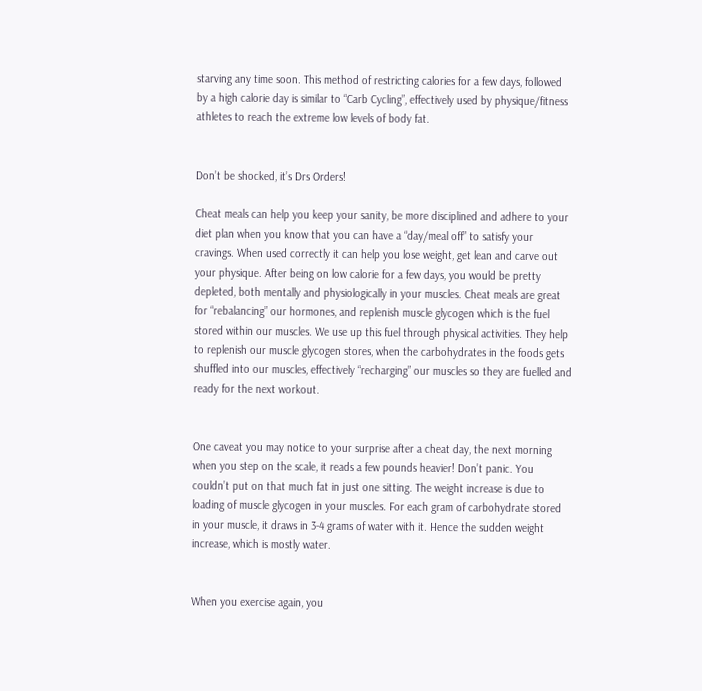starving any time soon. This method of restricting calories for a few days, followed by a high calorie day is similar to “Carb Cycling”, effectively used by physique/fitness athletes to reach the extreme low levels of body fat.


Don’t be shocked, it’s Drs Orders!

Cheat meals can help you keep your sanity, be more disciplined and adhere to your diet plan when you know that you can have a “day/meal off” to satisfy your cravings. When used correctly it can help you lose weight, get lean and carve out your physique. After being on low calorie for a few days, you would be pretty depleted, both mentally and physiologically in your muscles. Cheat meals are great for “rebalancing” our hormones, and replenish muscle glycogen which is the fuel stored within our muscles. We use up this fuel through physical activities. They help to replenish our muscle glycogen stores, when the carbohydrates in the foods gets shuffled into our muscles, effectively “recharging” our muscles so they are fuelled and ready for the next workout.


One caveat you may notice to your surprise after a cheat day, the next morning when you step on the scale, it reads a few pounds heavier! Don’t panic. You couldn’t put on that much fat in just one sitting. The weight increase is due to loading of muscle glycogen in your muscles. For each gram of carbohydrate stored in your muscle, it draws in 3-4 grams of water with it. Hence the sudden weight increase, which is mostly water.


When you exercise again, you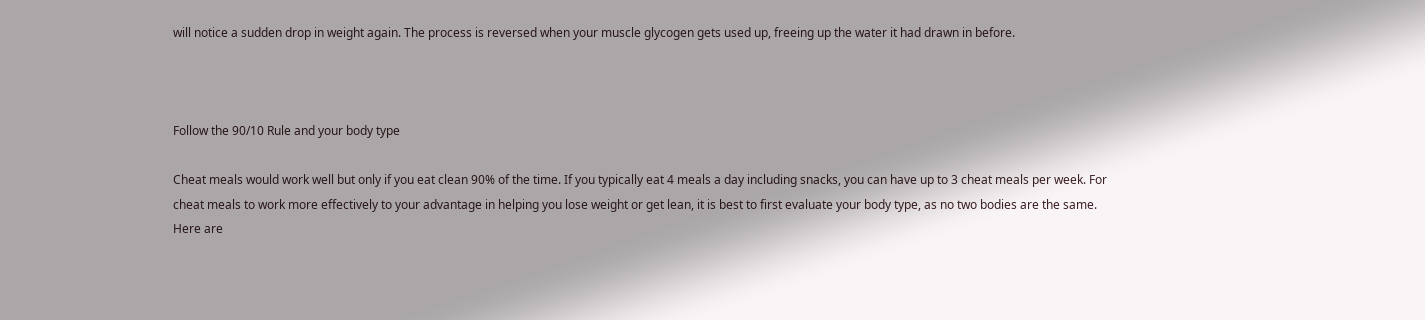will notice a sudden drop in weight again. The process is reversed when your muscle glycogen gets used up, freeing up the water it had drawn in before.



Follow the 90/10 Rule and your body type

Cheat meals would work well but only if you eat clean 90% of the time. If you typically eat 4 meals a day including snacks, you can have up to 3 cheat meals per week. For cheat meals to work more effectively to your advantage in helping you lose weight or get lean, it is best to first evaluate your body type, as no two bodies are the same. Here are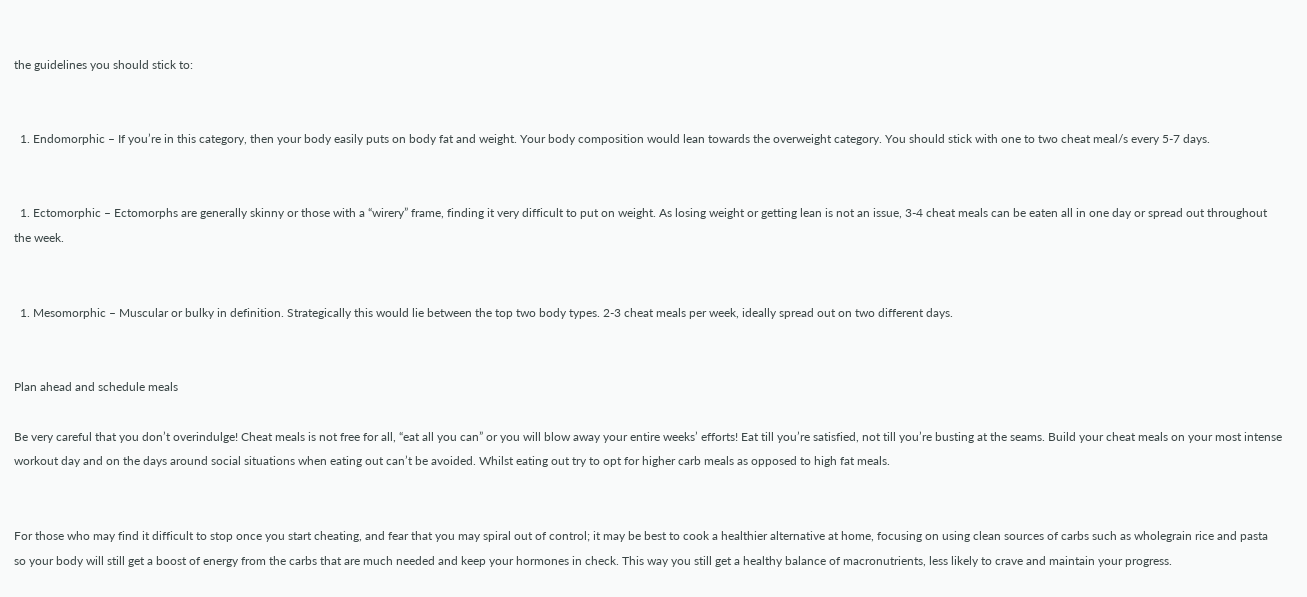the guidelines you should stick to:


  1. Endomorphic – If you’re in this category, then your body easily puts on body fat and weight. Your body composition would lean towards the overweight category. You should stick with one to two cheat meal/s every 5-7 days.


  1. Ectomorphic – Ectomorphs are generally skinny or those with a “wirery” frame, finding it very difficult to put on weight. As losing weight or getting lean is not an issue, 3-4 cheat meals can be eaten all in one day or spread out throughout the week.


  1. Mesomorphic – Muscular or bulky in definition. Strategically this would lie between the top two body types. 2-3 cheat meals per week, ideally spread out on two different days.


Plan ahead and schedule meals

Be very careful that you don’t overindulge! Cheat meals is not free for all, “eat all you can” or you will blow away your entire weeks’ efforts! Eat till you’re satisfied, not till you’re busting at the seams. Build your cheat meals on your most intense workout day and on the days around social situations when eating out can’t be avoided. Whilst eating out try to opt for higher carb meals as opposed to high fat meals.


For those who may find it difficult to stop once you start cheating, and fear that you may spiral out of control; it may be best to cook a healthier alternative at home, focusing on using clean sources of carbs such as wholegrain rice and pasta so your body will still get a boost of energy from the carbs that are much needed and keep your hormones in check. This way you still get a healthy balance of macronutrients, less likely to crave and maintain your progress.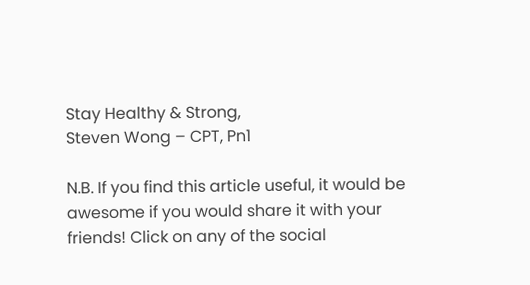Stay Healthy & Strong,
Steven Wong – CPT, Pn1

N.B. If you find this article useful, it would be awesome if you would share it with your friends! Click on any of the social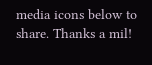media icons below to share. Thanks a mil!